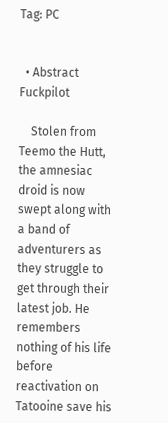Tag: PC


  • Abstract Fuckpilot

    Stolen from Teemo the Hutt, the amnesiac droid is now swept along with a band of adventurers as they struggle to get through their latest job. He remembers nothing of his life before reactivation on Tatooine save his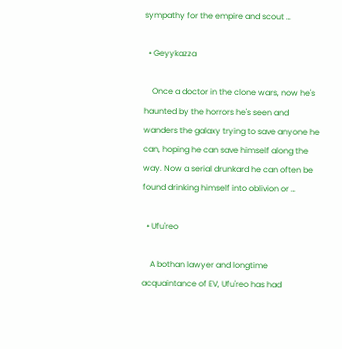sympathy for the empire and scout …

  • Geyykazza

    Once a doctor in the clone wars, now he's haunted by the horrors he's seen and wanders the galaxy trying to save anyone he can, hoping he can save himself along the way. Now a serial drunkard he can often be found drinking himself into oblivion or …

  • Ufu'reo

    A bothan lawyer and longtime acquaintance of EV, Ufu'reo has had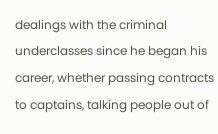dealings with the criminal underclasses since he began his career, whether passing contracts to captains, talking people out of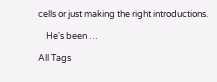cells or just making the right introductions.

    He's been …

All Tags